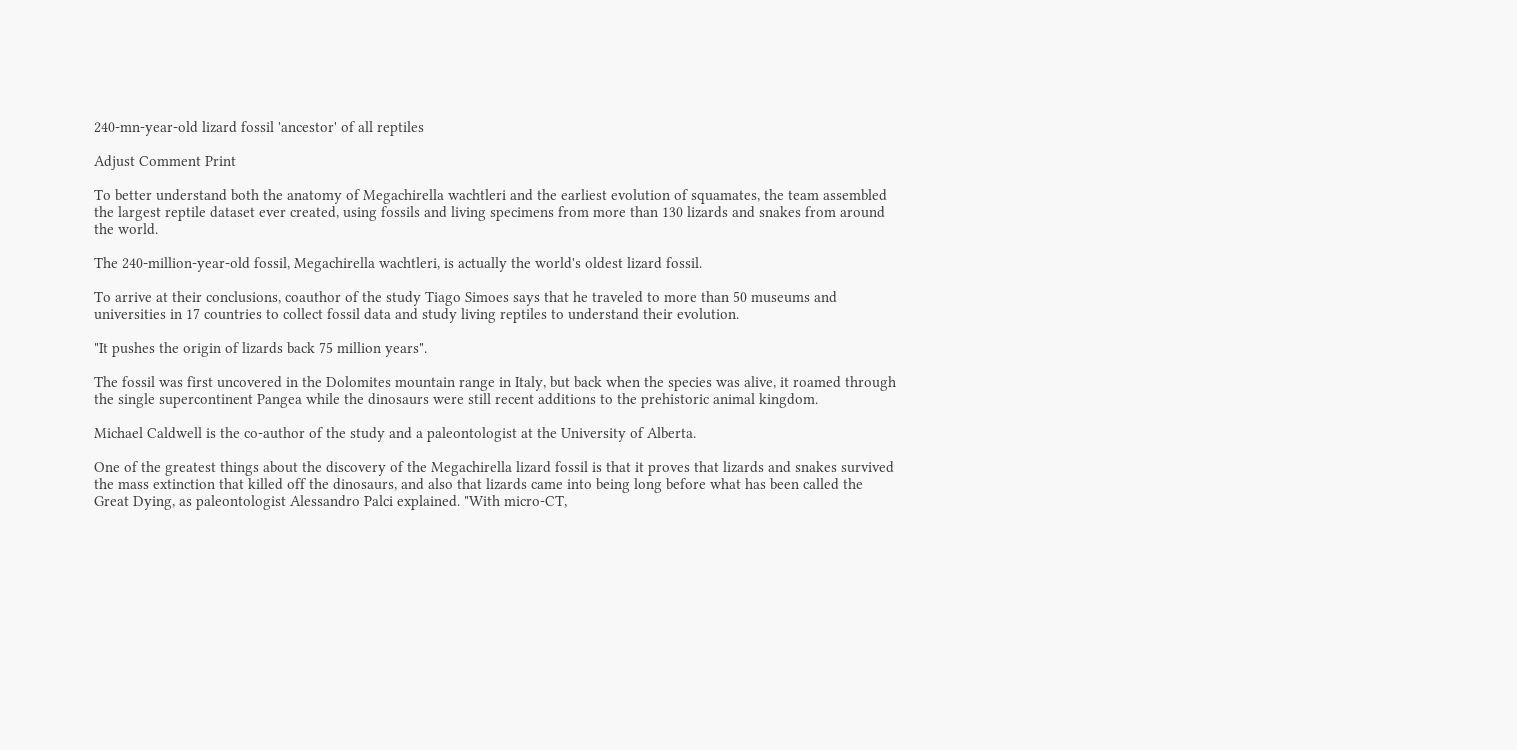240-mn-year-old lizard fossil 'ancestor' of all reptiles

Adjust Comment Print

To better understand both the anatomy of Megachirella wachtleri and the earliest evolution of squamates, the team assembled the largest reptile dataset ever created, using fossils and living specimens from more than 130 lizards and snakes from around the world.

The 240-million-year-old fossil, Megachirella wachtleri, is actually the world's oldest lizard fossil.

To arrive at their conclusions, coauthor of the study Tiago Simoes says that he traveled to more than 50 museums and universities in 17 countries to collect fossil data and study living reptiles to understand their evolution.

"It pushes the origin of lizards back 75 million years".

The fossil was first uncovered in the Dolomites mountain range in Italy, but back when the species was alive, it roamed through the single supercontinent Pangea while the dinosaurs were still recent additions to the prehistoric animal kingdom.

Michael Caldwell is the co-author of the study and a paleontologist at the University of Alberta.

One of the greatest things about the discovery of the Megachirella lizard fossil is that it proves that lizards and snakes survived the mass extinction that killed off the dinosaurs, and also that lizards came into being long before what has been called the Great Dying, as paleontologist Alessandro Palci explained. "With micro-CT,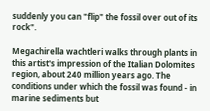suddenly you can "flip" the fossil over out of its rock".

Megachirella wachtleri walks through plants in this artist's impression of the Italian Dolomites region, about 240 million years ago. The conditions under which the fossil was found - in marine sediments but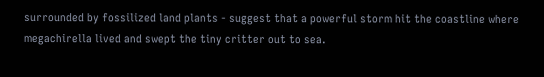surrounded by fossilized land plants - suggest that a powerful storm hit the coastline where megachirella lived and swept the tiny critter out to sea.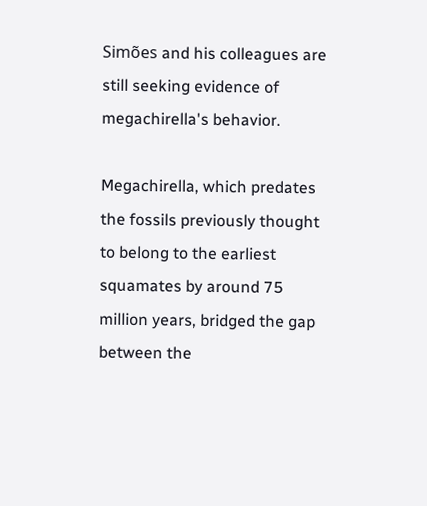Simões and his colleagues are still seeking evidence of megachirella's behavior.

Megachirella, which predates the fossils previously thought to belong to the earliest squamates by around 75 million years, bridged the gap between the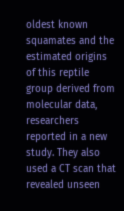oldest known squamates and the estimated origins of this reptile group derived from molecular data, researchers reported in a new study. They also used a CT scan that revealed unseen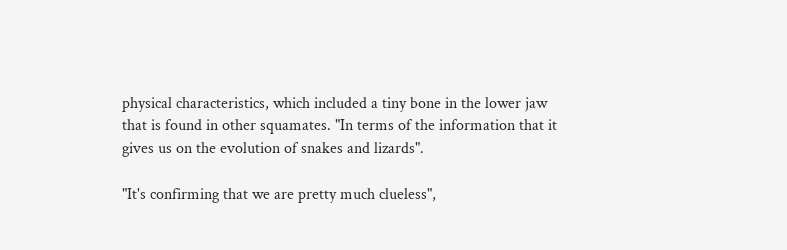physical characteristics, which included a tiny bone in the lower jaw that is found in other squamates. "In terms of the information that it gives us on the evolution of snakes and lizards".

"It's confirming that we are pretty much clueless",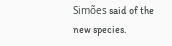Simões said of the new species.